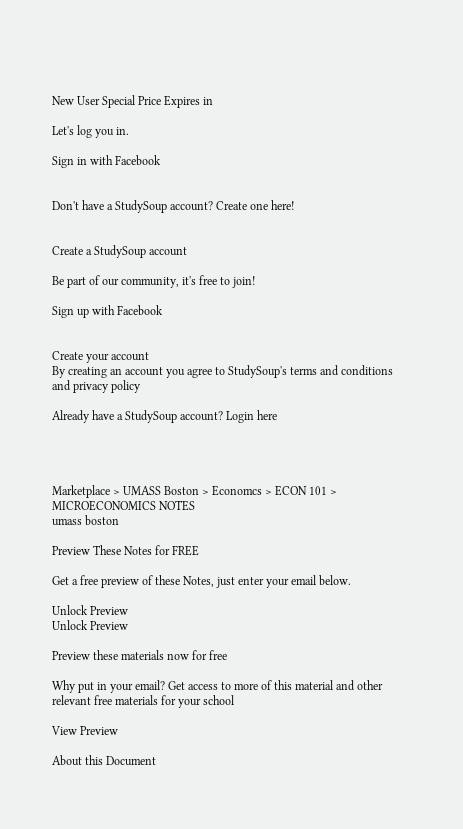New User Special Price Expires in

Let's log you in.

Sign in with Facebook


Don't have a StudySoup account? Create one here!


Create a StudySoup account

Be part of our community, it's free to join!

Sign up with Facebook


Create your account
By creating an account you agree to StudySoup's terms and conditions and privacy policy

Already have a StudySoup account? Login here




Marketplace > UMASS Boston > Economcs > ECON 101 > MICROECONOMICS NOTES
umass boston

Preview These Notes for FREE

Get a free preview of these Notes, just enter your email below.

Unlock Preview
Unlock Preview

Preview these materials now for free

Why put in your email? Get access to more of this material and other relevant free materials for your school

View Preview

About this Document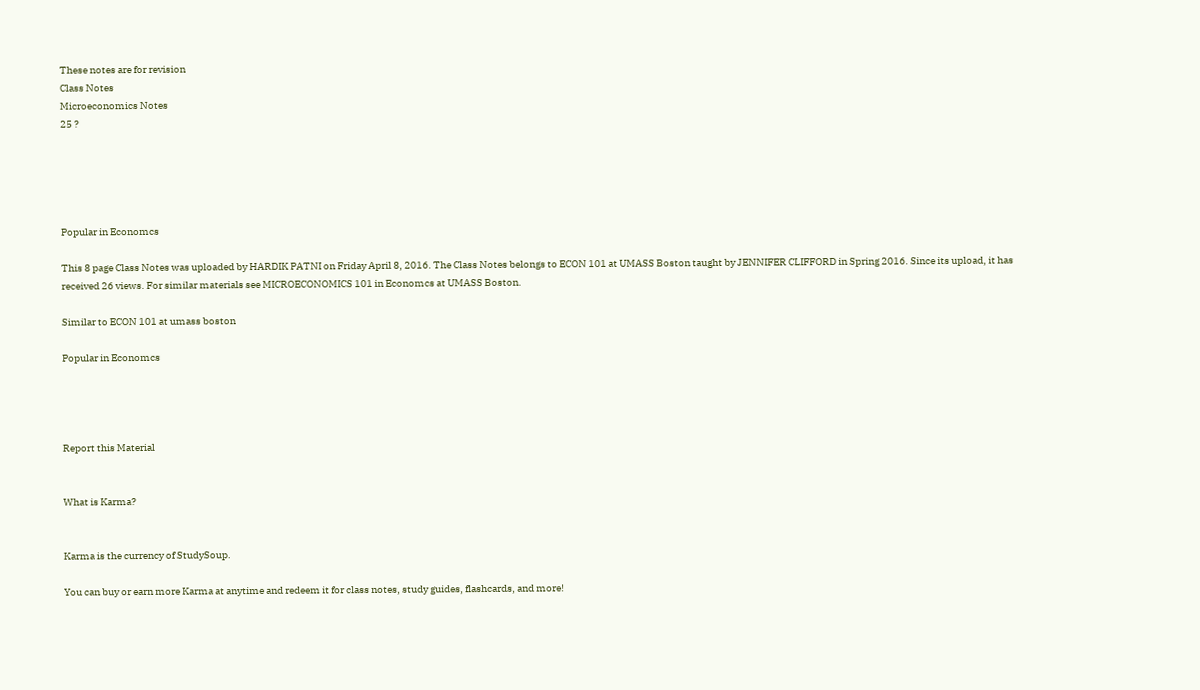These notes are for revision
Class Notes
Microeconomics Notes
25 ?





Popular in Economcs

This 8 page Class Notes was uploaded by HARDIK PATNI on Friday April 8, 2016. The Class Notes belongs to ECON 101 at UMASS Boston taught by JENNIFER CLIFFORD in Spring 2016. Since its upload, it has received 26 views. For similar materials see MICROECONOMICS 101 in Economcs at UMASS Boston.

Similar to ECON 101 at umass boston

Popular in Economcs




Report this Material


What is Karma?


Karma is the currency of StudySoup.

You can buy or earn more Karma at anytime and redeem it for class notes, study guides, flashcards, and more!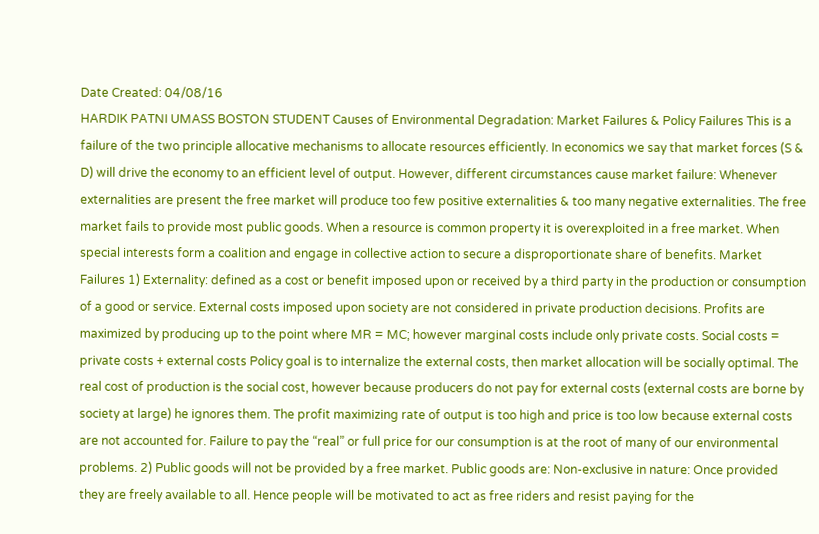Date Created: 04/08/16
HARDIK PATNI UMASS BOSTON STUDENT Causes of Environmental Degradation: Market Failures & Policy Failures This is a failure of the two principle allocative mechanisms to allocate resources efficiently. In economics we say that market forces (S & D) will drive the economy to an efficient level of output. However, different circumstances cause market failure: Whenever externalities are present the free market will produce too few positive externalities & too many negative externalities. The free market fails to provide most public goods. When a resource is common property it is overexploited in a free market. When special interests form a coalition and engage in collective action to secure a disproportionate share of benefits. Market Failures 1) Externality: defined as a cost or benefit imposed upon or received by a third party in the production or consumption of a good or service. External costs imposed upon society are not considered in private production decisions. Profits are maximized by producing up to the point where MR = MC; however marginal costs include only private costs. Social costs = private costs + external costs Policy goal is to internalize the external costs, then market allocation will be socially optimal. The real cost of production is the social cost, however because producers do not pay for external costs (external costs are borne by society at large) he ignores them. The profit maximizing rate of output is too high and price is too low because external costs are not accounted for. Failure to pay the “real” or full price for our consumption is at the root of many of our environmental problems. 2) Public goods will not be provided by a free market. Public goods are: Non-exclusive in nature: Once provided they are freely available to all. Hence people will be motivated to act as free riders and resist paying for the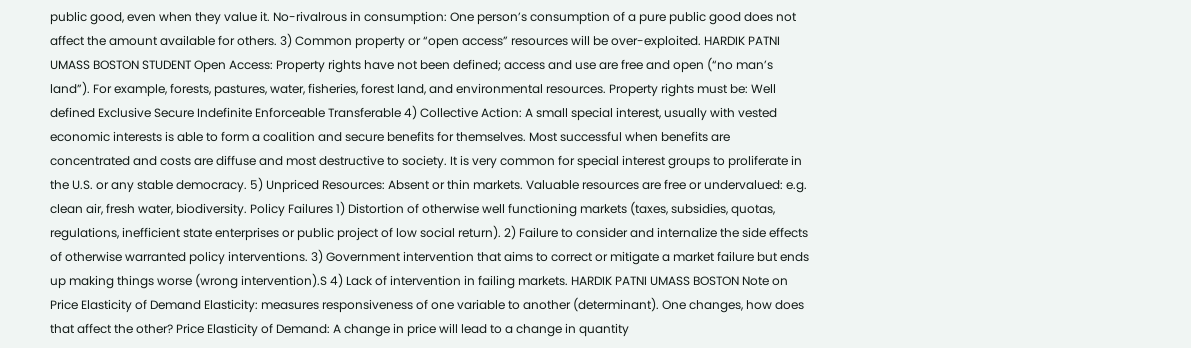public good, even when they value it. No-rivalrous in consumption: One person’s consumption of a pure public good does not affect the amount available for others. 3) Common property or “open access” resources will be over-exploited. HARDIK PATNI UMASS BOSTON STUDENT Open Access: Property rights have not been defined; access and use are free and open (“no man’s land”). For example, forests, pastures, water, fisheries, forest land, and environmental resources. Property rights must be: Well defined Exclusive Secure Indefinite Enforceable Transferable 4) Collective Action: A small special interest, usually with vested economic interests is able to form a coalition and secure benefits for themselves. Most successful when benefits are concentrated and costs are diffuse and most destructive to society. It is very common for special interest groups to proliferate in the U.S. or any stable democracy. 5) Unpriced Resources: Absent or thin markets. Valuable resources are free or undervalued: e.g. clean air, fresh water, biodiversity. Policy Failures 1) Distortion of otherwise well functioning markets (taxes, subsidies, quotas, regulations, inefficient state enterprises or public project of low social return). 2) Failure to consider and internalize the side effects of otherwise warranted policy interventions. 3) Government intervention that aims to correct or mitigate a market failure but ends up making things worse (wrong intervention).S 4) Lack of intervention in failing markets. HARDIK PATNI UMASS BOSTON Note on Price Elasticity of Demand Elasticity: measures responsiveness of one variable to another (determinant). One changes, how does that affect the other? Price Elasticity of Demand: A change in price will lead to a change in quantity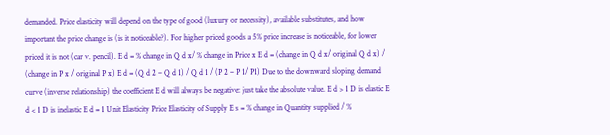demanded. Price elasticity will depend on the type of good (luxury or necessity), available substitutes, and how important the price change is (is it noticeable?). For higher priced goods a 5% price increase is noticeable, for lower priced it is not (car v. pencil). E d = % change in Q d x/ % change in Price x E d = (change in Q d x/ original Q d x) / (change in P x / original P x) E d = (Q d 2 – Q d 1) / Q d 1 / (P 2 – P 1/ P1) Due to the downward sloping demand curve (inverse relationship) the coefficient E d will always be negative: just take the absolute value. E d > 1 D is elastic E d < 1 D is inelastic E d = 1 Unit Elasticity Price Elasticity of Supply E s = % change in Quantity supplied / %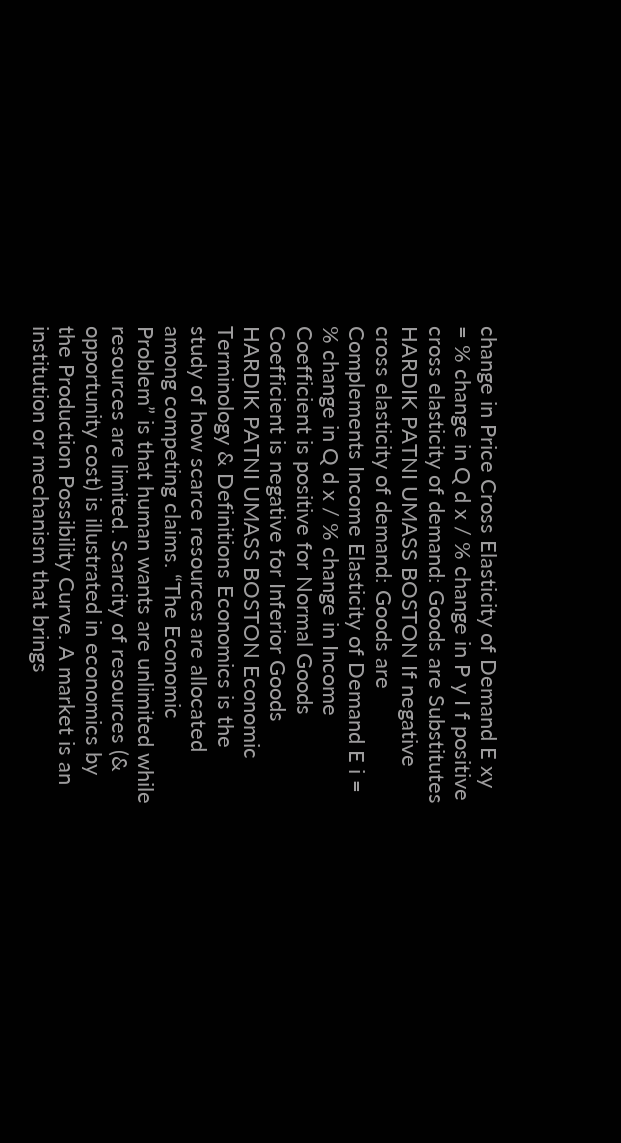change in Price Cross Elasticity of Demand E xy = % change in Q d x / % change in P y I f positive cross elasticity of demand: Goods are Substitutes HARDIK PATNI UMASS BOSTON If negative cross elasticity of demand: Goods are Complements Income Elasticity of Demand E i = % change in Q d x / % change in Income Coefficient is positive for Normal Goods Coefficient is negative for Inferior Goods HARDIK PATNI UMASS BOSTON Economic Terminology & Definitions Economics is the study of how scarce resources are allocated among competing claims. “The Economic Problem” is that human wants are unlimited while resources are limited. Scarcity of resources (& opportunity cost) is illustrated in economics by the Production Possibility Curve. A market is an institution or mechanism that brings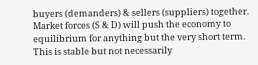buyers (demanders) & sellers (suppliers) together. Market forces (S & D) will push the economy to equilibrium for anything but the very short term. This is stable but not necessarily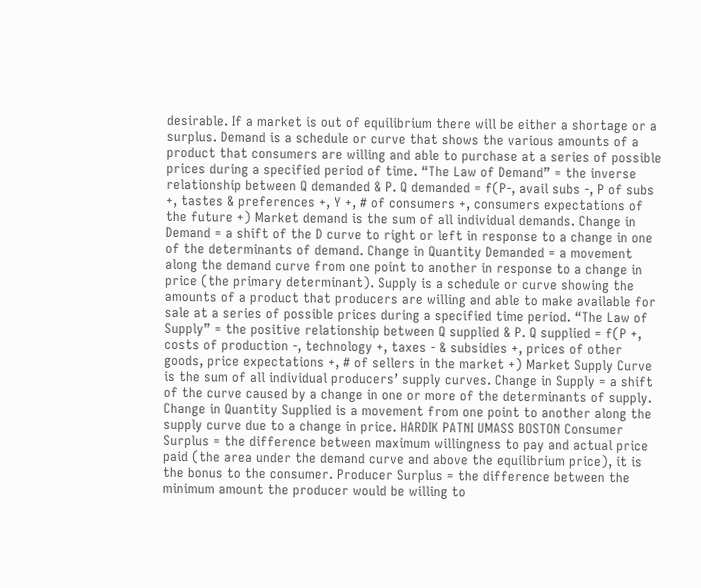desirable. If a market is out of equilibrium there will be either a shortage or a surplus. Demand is a schedule or curve that shows the various amounts of a product that consumers are willing and able to purchase at a series of possible prices during a specified period of time. “The Law of Demand” = the inverse relationship between Q demanded & P. Q demanded = f(P-, avail subs -, P of subs +, tastes & preferences +, Y +, # of consumers +, consumers expectations of the future +) Market demand is the sum of all individual demands. Change in Demand = a shift of the D curve to right or left in response to a change in one of the determinants of demand. Change in Quantity Demanded = a movement along the demand curve from one point to another in response to a change in price (the primary determinant). Supply is a schedule or curve showing the amounts of a product that producers are willing and able to make available for sale at a series of possible prices during a specified time period. “The Law of Supply” = the positive relationship between Q supplied & P. Q supplied = f(P +, costs of production -, technology +, taxes - & subsidies +, prices of other goods, price expectations +, # of sellers in the market +) Market Supply Curve is the sum of all individual producers’ supply curves. Change in Supply = a shift of the curve caused by a change in one or more of the determinants of supply. Change in Quantity Supplied is a movement from one point to another along the supply curve due to a change in price. HARDIK PATNI UMASS BOSTON Consumer Surplus = the difference between maximum willingness to pay and actual price paid (the area under the demand curve and above the equilibrium price), it is the bonus to the consumer. Producer Surplus = the difference between the minimum amount the producer would be willing to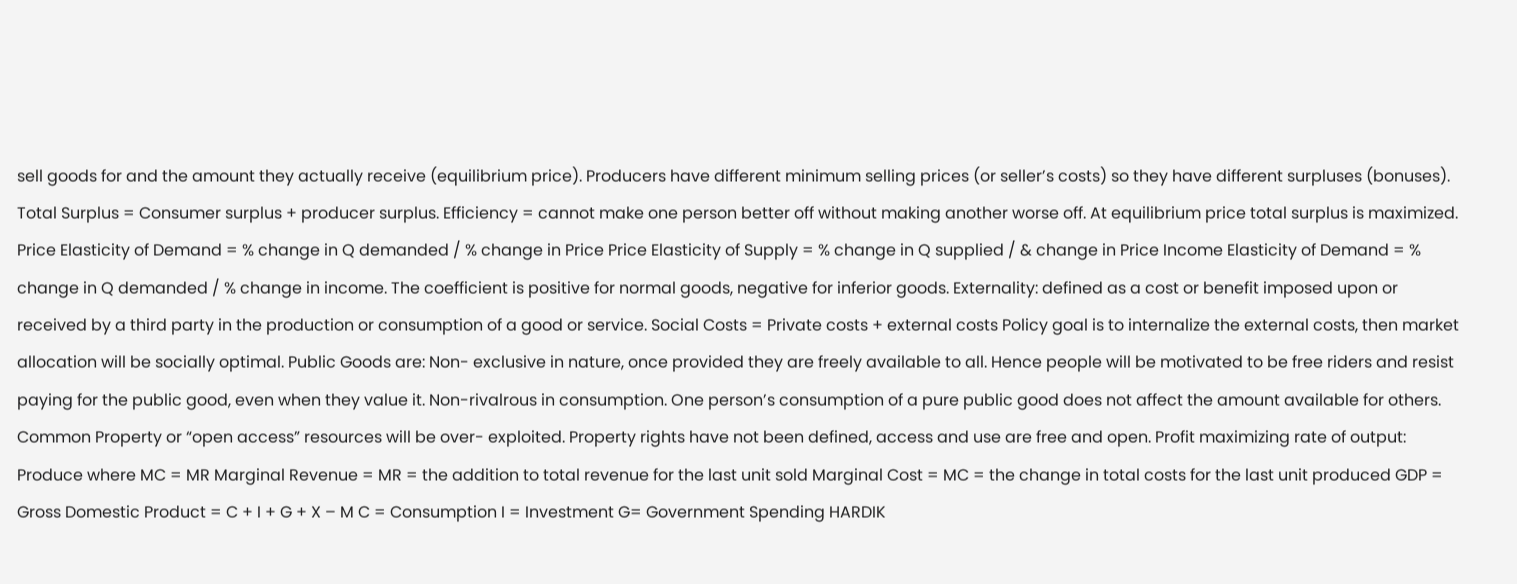sell goods for and the amount they actually receive (equilibrium price). Producers have different minimum selling prices (or seller’s costs) so they have different surpluses (bonuses). Total Surplus = Consumer surplus + producer surplus. Efficiency = cannot make one person better off without making another worse off. At equilibrium price total surplus is maximized. Price Elasticity of Demand = % change in Q demanded / % change in Price Price Elasticity of Supply = % change in Q supplied / & change in Price Income Elasticity of Demand = % change in Q demanded / % change in income. The coefficient is positive for normal goods, negative for inferior goods. Externality: defined as a cost or benefit imposed upon or received by a third party in the production or consumption of a good or service. Social Costs = Private costs + external costs Policy goal is to internalize the external costs, then market allocation will be socially optimal. Public Goods are: Non- exclusive in nature, once provided they are freely available to all. Hence people will be motivated to be free riders and resist paying for the public good, even when they value it. Non-rivalrous in consumption. One person’s consumption of a pure public good does not affect the amount available for others. Common Property or “open access” resources will be over- exploited. Property rights have not been defined, access and use are free and open. Profit maximizing rate of output: Produce where MC = MR Marginal Revenue = MR = the addition to total revenue for the last unit sold Marginal Cost = MC = the change in total costs for the last unit produced GDP = Gross Domestic Product = C + I + G + X – M C = Consumption I = Investment G= Government Spending HARDIK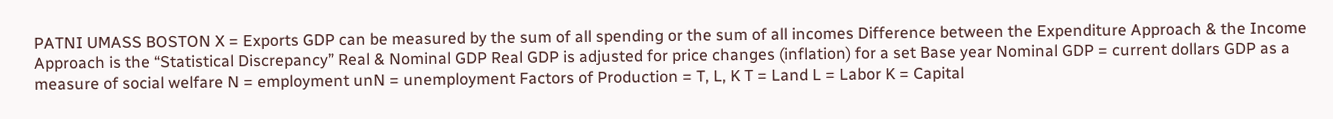PATNI UMASS BOSTON X = Exports GDP can be measured by the sum of all spending or the sum of all incomes Difference between the Expenditure Approach & the Income Approach is the “Statistical Discrepancy” Real & Nominal GDP Real GDP is adjusted for price changes (inflation) for a set Base year Nominal GDP = current dollars GDP as a measure of social welfare N = employment unN = unemployment Factors of Production = T, L, K T = Land L = Labor K = Capital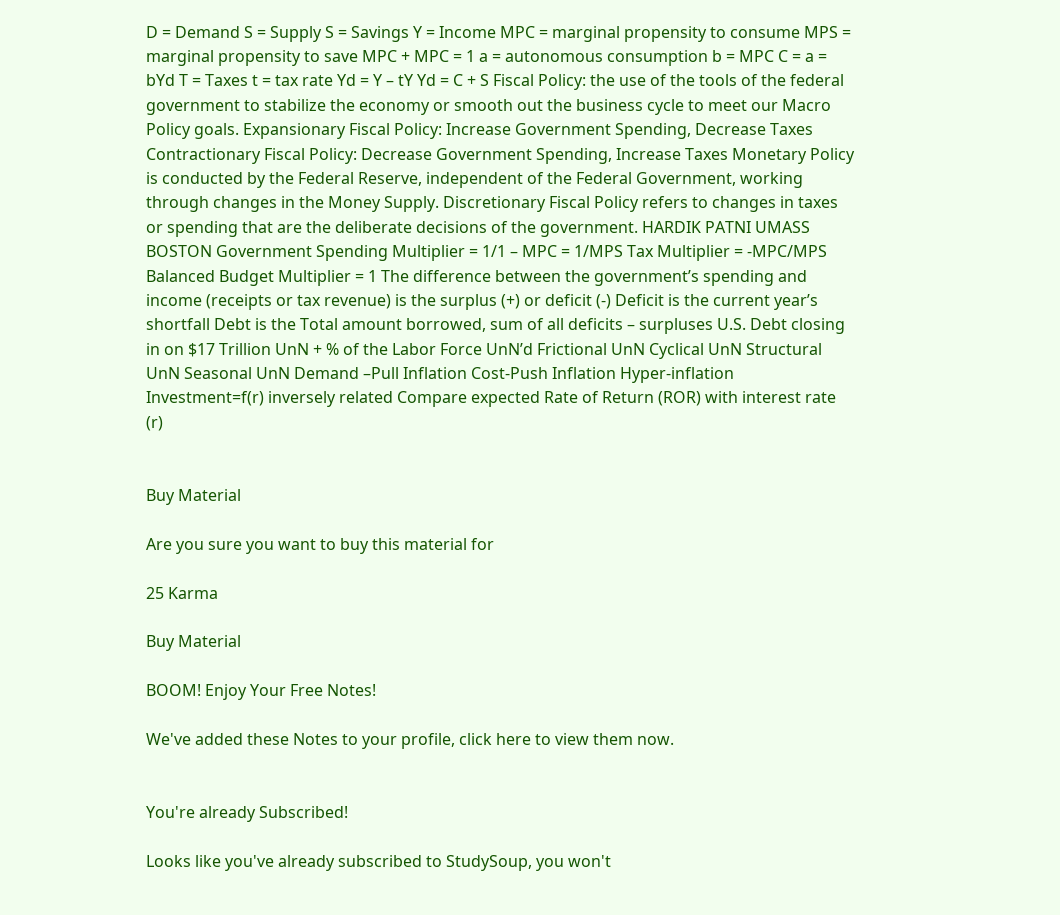D = Demand S = Supply S = Savings Y = Income MPC = marginal propensity to consume MPS = marginal propensity to save MPC + MPC = 1 a = autonomous consumption b = MPC C = a = bYd T = Taxes t = tax rate Yd = Y – tY Yd = C + S Fiscal Policy: the use of the tools of the federal government to stabilize the economy or smooth out the business cycle to meet our Macro Policy goals. Expansionary Fiscal Policy: Increase Government Spending, Decrease Taxes Contractionary Fiscal Policy: Decrease Government Spending, Increase Taxes Monetary Policy is conducted by the Federal Reserve, independent of the Federal Government, working through changes in the Money Supply. Discretionary Fiscal Policy refers to changes in taxes or spending that are the deliberate decisions of the government. HARDIK PATNI UMASS BOSTON Government Spending Multiplier = 1/1 – MPC = 1/MPS Tax Multiplier = -MPC/MPS Balanced Budget Multiplier = 1 The difference between the government’s spending and income (receipts or tax revenue) is the surplus (+) or deficit (-) Deficit is the current year’s shortfall Debt is the Total amount borrowed, sum of all deficits – surpluses U.S. Debt closing in on $17 Trillion UnN + % of the Labor Force UnN’d Frictional UnN Cyclical UnN Structural UnN Seasonal UnN Demand –Pull Inflation Cost-Push Inflation Hyper-inflation Investment=f(r) inversely related Compare expected Rate of Return (ROR) with interest rate (r)


Buy Material

Are you sure you want to buy this material for

25 Karma

Buy Material

BOOM! Enjoy Your Free Notes!

We've added these Notes to your profile, click here to view them now.


You're already Subscribed!

Looks like you've already subscribed to StudySoup, you won't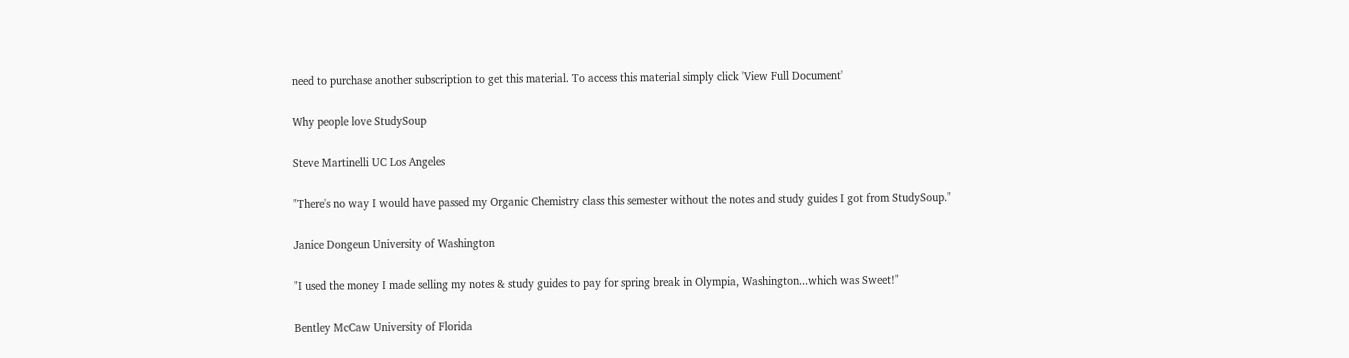need to purchase another subscription to get this material. To access this material simply click 'View Full Document'

Why people love StudySoup

Steve Martinelli UC Los Angeles

"There's no way I would have passed my Organic Chemistry class this semester without the notes and study guides I got from StudySoup."

Janice Dongeun University of Washington

"I used the money I made selling my notes & study guides to pay for spring break in Olympia, Washington...which was Sweet!"

Bentley McCaw University of Florida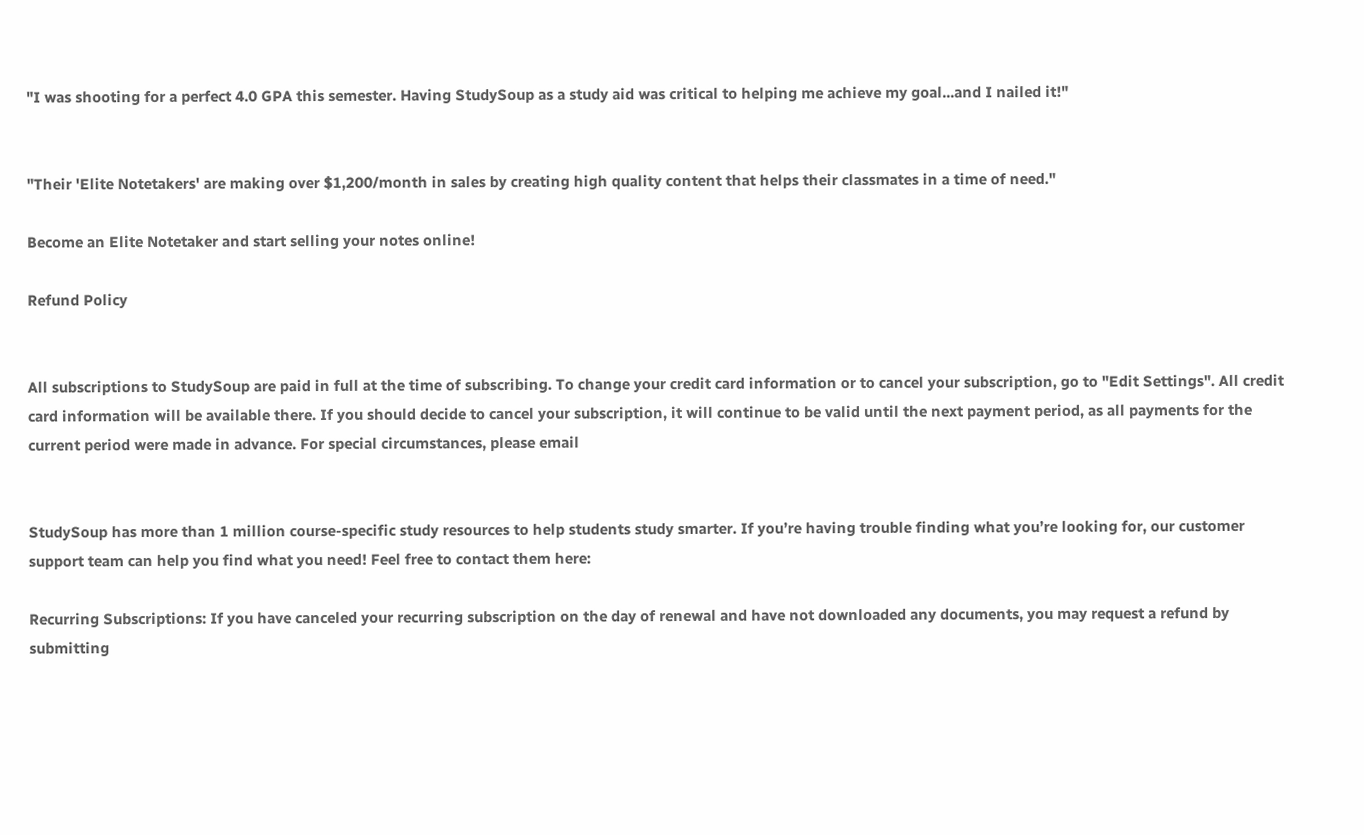"I was shooting for a perfect 4.0 GPA this semester. Having StudySoup as a study aid was critical to helping me achieve my goal...and I nailed it!"


"Their 'Elite Notetakers' are making over $1,200/month in sales by creating high quality content that helps their classmates in a time of need."

Become an Elite Notetaker and start selling your notes online!

Refund Policy


All subscriptions to StudySoup are paid in full at the time of subscribing. To change your credit card information or to cancel your subscription, go to "Edit Settings". All credit card information will be available there. If you should decide to cancel your subscription, it will continue to be valid until the next payment period, as all payments for the current period were made in advance. For special circumstances, please email


StudySoup has more than 1 million course-specific study resources to help students study smarter. If you’re having trouble finding what you’re looking for, our customer support team can help you find what you need! Feel free to contact them here:

Recurring Subscriptions: If you have canceled your recurring subscription on the day of renewal and have not downloaded any documents, you may request a refund by submitting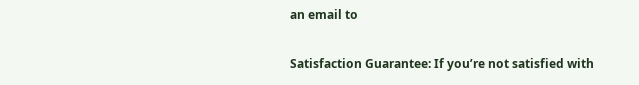an email to

Satisfaction Guarantee: If you’re not satisfied with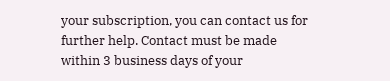your subscription, you can contact us for further help. Contact must be made within 3 business days of your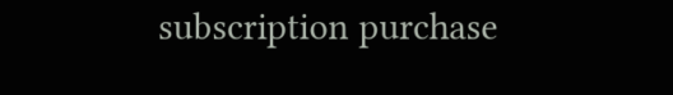subscription purchase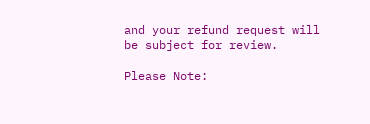and your refund request will be subject for review.

Please Note: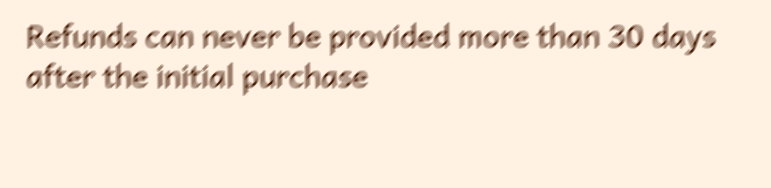Refunds can never be provided more than 30 days after the initial purchase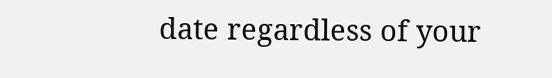date regardless of your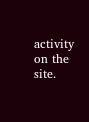activity on the site.